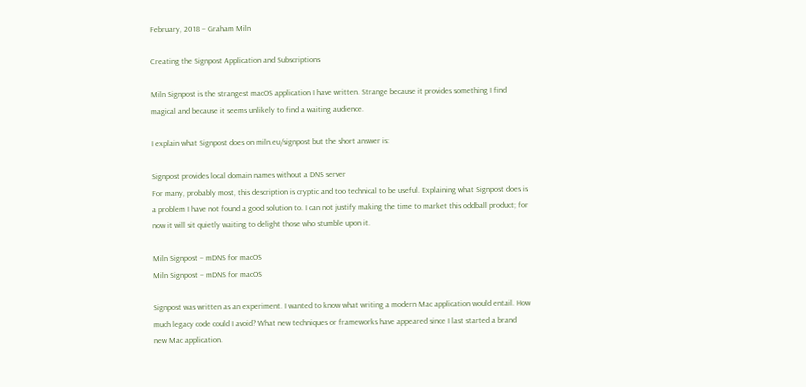February, 2018 – Graham Miln

Creating the Signpost Application and Subscriptions

Miln Signpost is the strangest macOS application I have written. Strange because it provides something I find magical and because it seems unlikely to find a waiting audience.

I explain what Signpost does on miln.eu/signpost but the short answer is:

Signpost provides local domain names without a DNS server
For many, probably most, this description is cryptic and too technical to be useful. Explaining what Signpost does is a problem I have not found a good solution to. I can not justify making the time to market this oddball product; for now it will sit quietly waiting to delight those who stumble upon it.

Miln Signpost – mDNS for macOS
Miln Signpost – mDNS for macOS

Signpost was written as an experiment. I wanted to know what writing a modern Mac application would entail. How much legacy code could I avoid? What new techniques or frameworks have appeared since I last started a brand new Mac application.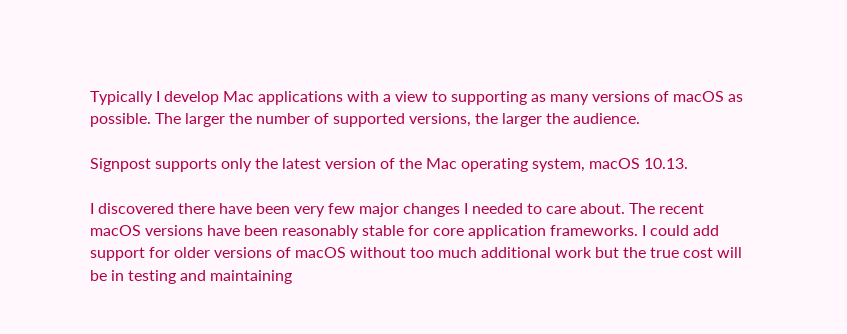Typically I develop Mac applications with a view to supporting as many versions of macOS as possible. The larger the number of supported versions, the larger the audience.

Signpost supports only the latest version of the Mac operating system, macOS 10.13.

I discovered there have been very few major changes I needed to care about. The recent macOS versions have been reasonably stable for core application frameworks. I could add support for older versions of macOS without too much additional work but the true cost will be in testing and maintaining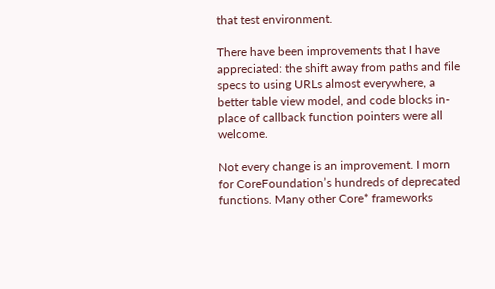that test environment.

There have been improvements that I have appreciated: the shift away from paths and file specs to using URLs almost everywhere, a better table view model, and code blocks in-place of callback function pointers were all welcome.

Not every change is an improvement. I morn for CoreFoundation’s hundreds of deprecated functions. Many other Core* frameworks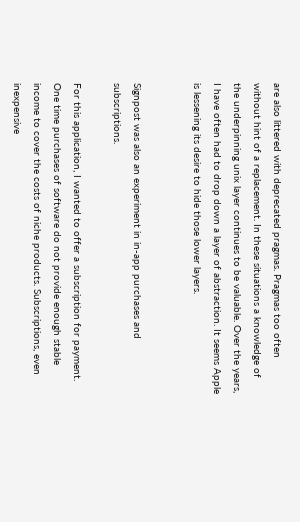are also littered with deprecated pragmas. Pragmas too often without hint of a replacement. In these situations a knowledge of the underpinning unix layer continues to be valuable. Over the years, I have often had to drop down a layer of abstraction. It seems Apple is lessening its desire to hide those lower layers.


Signpost was also an experiment in in-app purchases and subscriptions.

For this application, I wanted to offer a subscription for payment. One time purchases of software do not provide enough stable income to cover the costs of niche products. Subscriptions, even inexpensive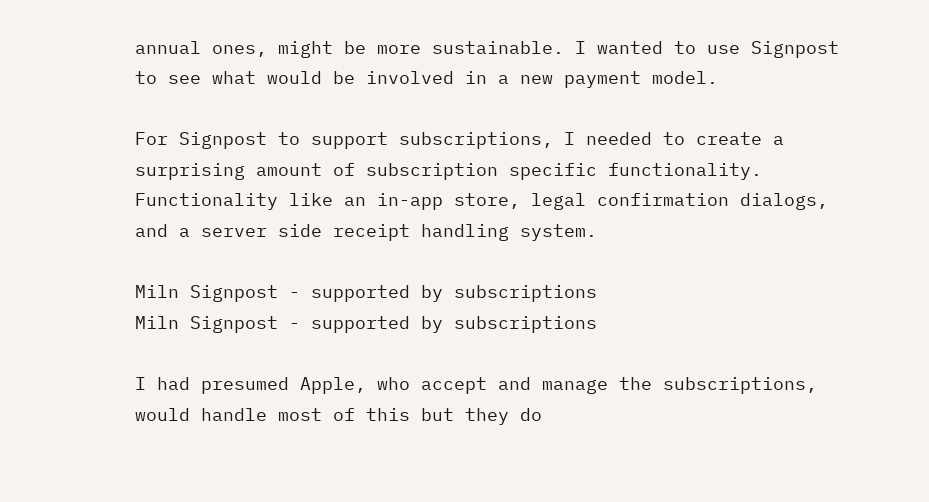annual ones, might be more sustainable. I wanted to use Signpost to see what would be involved in a new payment model.

For Signpost to support subscriptions, I needed to create a surprising amount of subscription specific functionality. Functionality like an in-app store, legal confirmation dialogs, and a server side receipt handling system.

Miln Signpost - supported by subscriptions
Miln Signpost - supported by subscriptions

I had presumed Apple, who accept and manage the subscriptions, would handle most of this but they do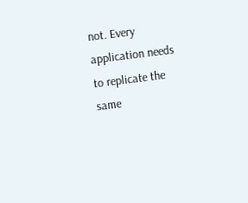not. Every application needs to replicate the same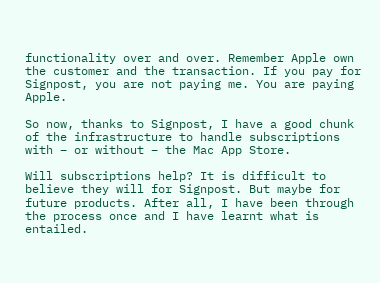functionality over and over. Remember Apple own the customer and the transaction. If you pay for Signpost, you are not paying me. You are paying Apple.

So now, thanks to Signpost, I have a good chunk of the infrastructure to handle subscriptions with – or without – the Mac App Store.

Will subscriptions help? It is difficult to believe they will for Signpost. But maybe for future products. After all, I have been through the process once and I have learnt what is entailed.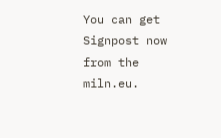You can get Signpost now from the miln.eu.